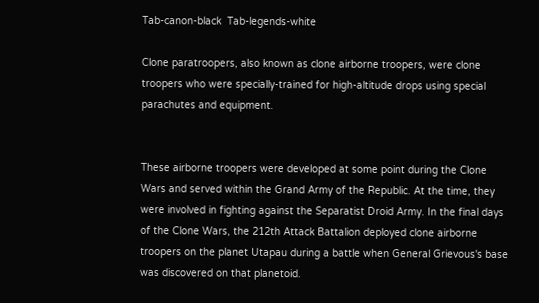Tab-canon-black  Tab-legends-white

Clone paratroopers, also known as clone airborne troopers, were clone troopers who were specially-trained for high-altitude drops using special parachutes and equipment.


These airborne troopers were developed at some point during the Clone Wars and served within the Grand Army of the Republic. At the time, they were involved in fighting against the Separatist Droid Army. In the final days of the Clone Wars, the 212th Attack Battalion deployed clone airborne troopers on the planet Utapau during a battle when General Grievous's base was discovered on that planetoid.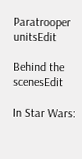Paratrooper unitsEdit

Behind the scenesEdit

In Star Wars: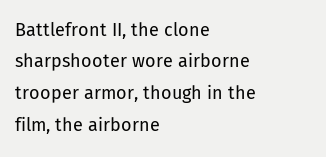Battlefront II, the clone sharpshooter wore airborne trooper armor, though in the film, the airborne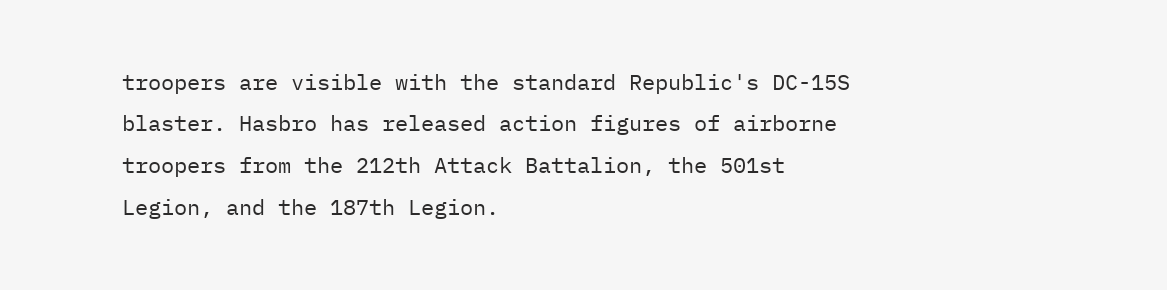troopers are visible with the standard Republic's DC-15S blaster. Hasbro has released action figures of airborne troopers from the 212th Attack Battalion, the 501st Legion, and the 187th Legion.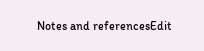Notes and referencesEdit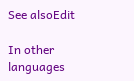See alsoEdit

In other languages